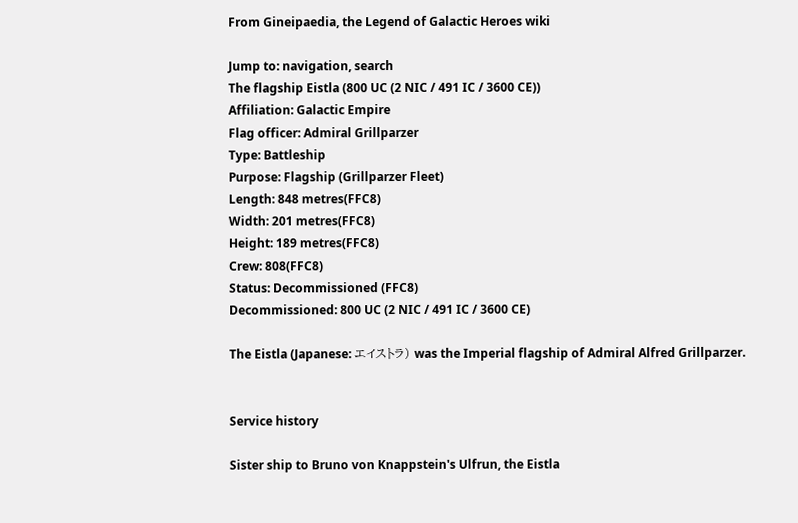From Gineipaedia, the Legend of Galactic Heroes wiki

Jump to: navigation, search
The flagship Eistla (800 UC (2 NIC / 491 IC / 3600 CE))
Affiliation: Galactic Empire
Flag officer: Admiral Grillparzer
Type: Battleship
Purpose: Flagship (Grillparzer Fleet)
Length: 848 metres(FFC8)
Width: 201 metres(FFC8)
Height: 189 metres(FFC8)
Crew: 808(FFC8)
Status: Decommissioned (FFC8)
Decommissioned: 800 UC (2 NIC / 491 IC / 3600 CE)

The Eistla (Japanese: エイストラ) was the Imperial flagship of Admiral Alfred Grillparzer.


Service history

Sister ship to Bruno von Knappstein's Ulfrun, the Eistla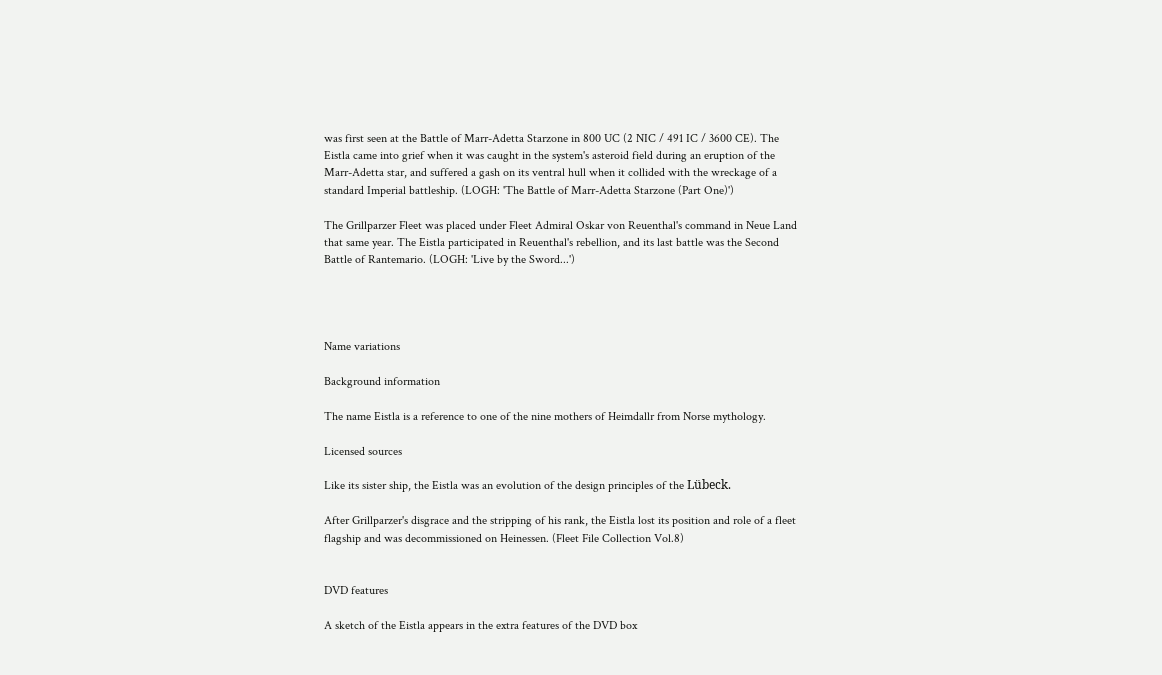was first seen at the Battle of Marr-Adetta Starzone in 800 UC (2 NIC / 491 IC / 3600 CE). The Eistla came into grief when it was caught in the system's asteroid field during an eruption of the Marr-Adetta star, and suffered a gash on its ventral hull when it collided with the wreckage of a standard Imperial battleship. (LOGH: 'The Battle of Marr-Adetta Starzone (Part One)')

The Grillparzer Fleet was placed under Fleet Admiral Oskar von Reuenthal's command in Neue Land that same year. The Eistla participated in Reuenthal's rebellion, and its last battle was the Second Battle of Rantemario. (LOGH: 'Live by the Sword...')




Name variations

Background information

The name Eistla is a reference to one of the nine mothers of Heimdallr from Norse mythology.

Licensed sources

Like its sister ship, the Eistla was an evolution of the design principles of the Lübeck.

After Grillparzer's disgrace and the stripping of his rank, the Eistla lost its position and role of a fleet flagship and was decommissioned on Heinessen. (Fleet File Collection Vol.8)


DVD features

A sketch of the Eistla appears in the extra features of the DVD box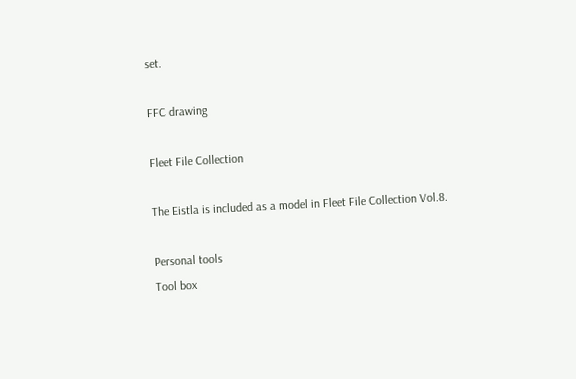set.

FFC drawing

Fleet File Collection

The Eistla is included as a model in Fleet File Collection Vol.8.

Personal tools
Tool box